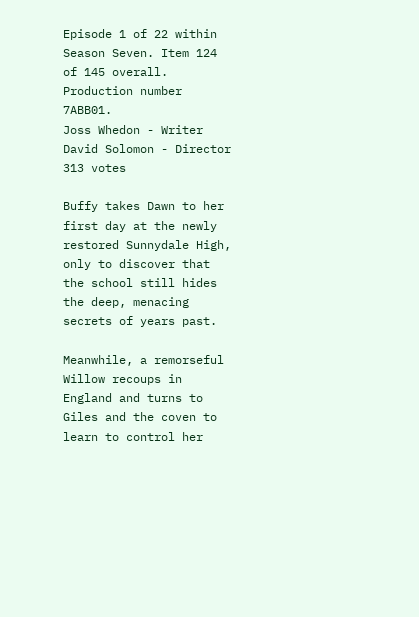Episode 1 of 22 within Season Seven. Item 124 of 145 overall.
Production number 7ABB01.
Joss Whedon - Writer
David Solomon - Director
313 votes

Buffy takes Dawn to her first day at the newly restored Sunnydale High, only to discover that the school still hides the deep, menacing secrets of years past.

Meanwhile, a remorseful Willow recoups in England and turns to Giles and the coven to learn to control her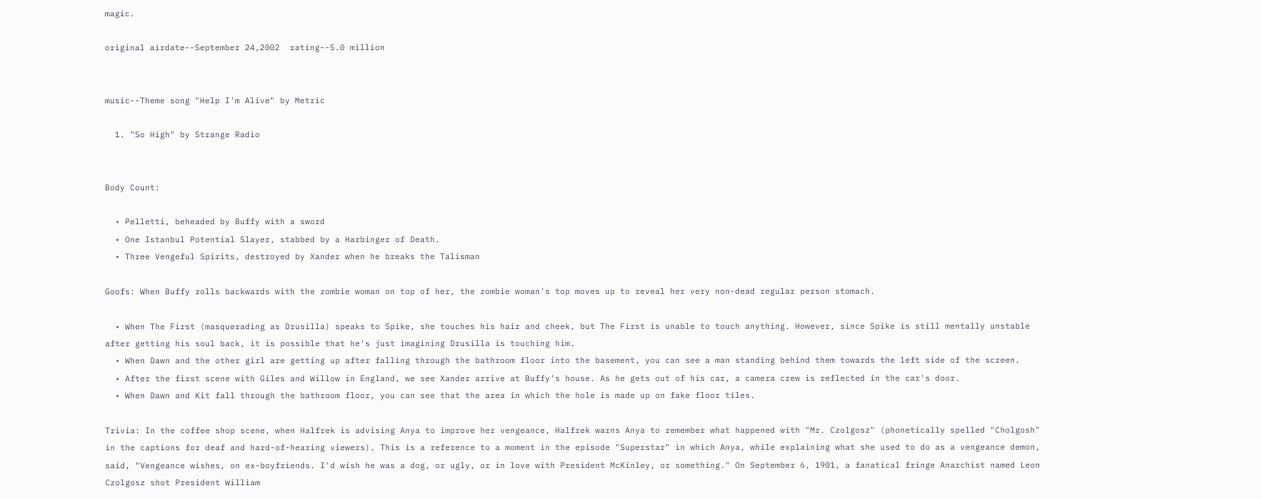magic.

original airdate--September 24,2002  rating--5.0 million


music--Theme song "Help I'm Alive" by Metric

  1. "So High" by Strange Radio


Body Count:

  • Pelletti, beheaded by Buffy with a sword
  • One Istanbul Potential Slayer, stabbed by a Harbinger of Death.
  • Three Vengeful Spirits, destroyed by Xander when he breaks the Talisman

Goofs: When Buffy rolls backwards with the zombie woman on top of her, the zombie woman's top moves up to reveal her very non-dead regular person stomach.

  • When The First (masquerading as Drusilla) speaks to Spike, she touches his hair and cheek, but The First is unable to touch anything. However, since Spike is still mentally unstable after getting his soul back, it is possible that he's just imagining Drusilla is touching him.
  • When Dawn and the other girl are getting up after falling through the bathroom floor into the basement, you can see a man standing behind them towards the left side of the screen.
  • After the first scene with Giles and Willow in England, we see Xander arrive at Buffy's house. As he gets out of his car, a camera crew is reflected in the car's door.
  • When Dawn and Kit fall through the bathroom floor, you can see that the area in which the hole is made up on fake floor tiles.

Trivia: In the coffee shop scene, when Halfrek is advising Anya to improve her vengeance, Halfrek warns Anya to remember what happened with "Mr. Czolgosz" (phonetically spelled "Cholgosh" in the captions for deaf and hard-of-hearing viewers). This is a reference to a moment in the episode "Superstar" in which Anya, while explaining what she used to do as a vengeance demon, said, "Vengeance wishes, on ex-boyfriends. I'd wish he was a dog, or ugly, or in love with President McKinley, or something." On September 6, 1901, a fanatical fringe Anarchist named Leon Czolgosz shot President William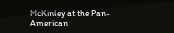McKinley at the Pan-American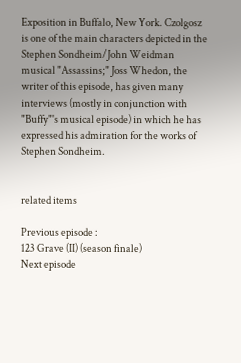Exposition in Buffalo, New York. Czolgosz is one of the main characters depicted in the Stephen Sondheim/John Weidman musical "Assassins;" Joss Whedon, the writer of this episode, has given many interviews (mostly in conjunction with "Buffy"'s musical episode) in which he has expressed his admiration for the works of Stephen Sondheim.


related items

Previous episode :
123 Grave (II) (season finale)
Next episode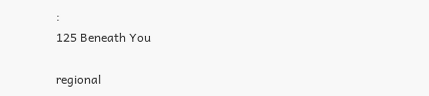:
125 Beneath You

regional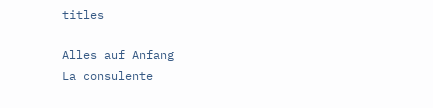titles

Alles auf Anfang
La consulente